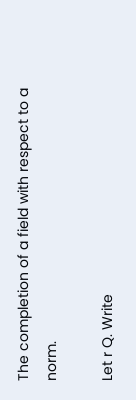The completion of a field with respect to a norm.

Let r Q. Write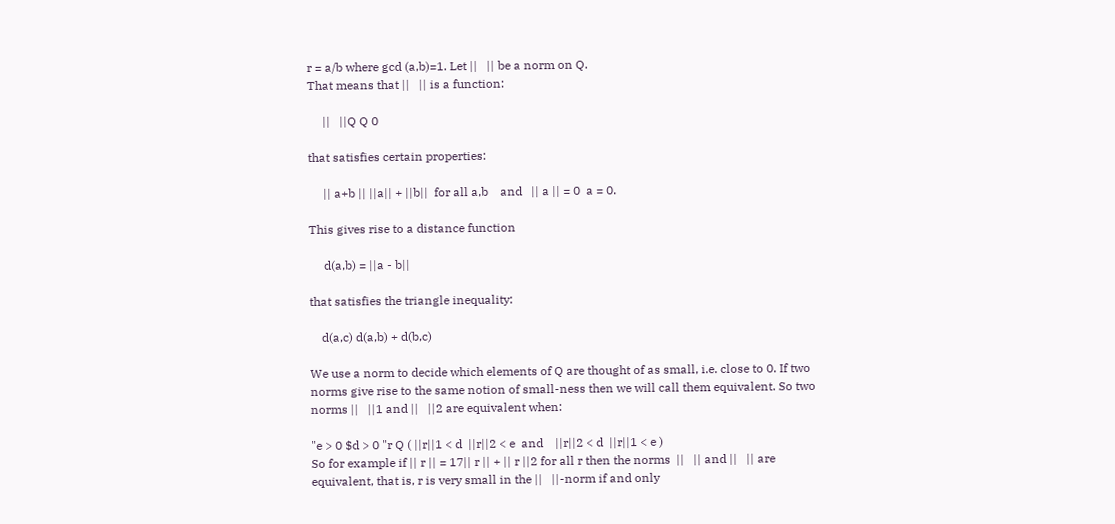r = a/b where gcd (a,b)=1. Let ||   || be a norm on Q.
That means that ||   || is a function:

     ||   ||Q Q 0

that satisfies certain properties:

     || a+b || ||a|| + ||b||  for all a,b    and   || a || = 0  a = 0.

This gives rise to a distance function

     d(a,b) = ||a - b||

that satisfies the triangle inequality:

    d(a,c) d(a,b) + d(b,c)

We use a norm to decide which elements of Q are thought of as small, i.e. close to 0. If two norms give rise to the same notion of small-ness then we will call them equivalent. So two norms ||   ||1 and ||   ||2 are equivalent when:

"e > 0 $d > 0 "r Q ( ||r||1 < d  ||r||2 < e  and    ||r||2 < d  ||r||1 < e )
So for example if || r || = 17|| r || + || r ||2 for all r then the norms  ||   || and ||   || are equivalent, that is, r is very small in the ||   ||-norm if and only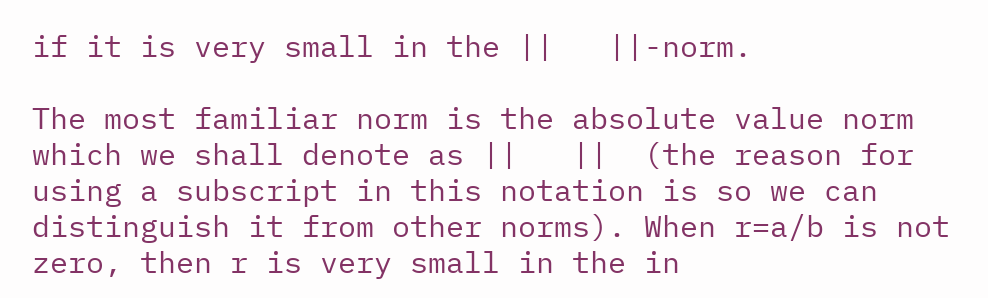if it is very small in the ||   ||-norm.

The most familiar norm is the absolute value norm which we shall denote as ||   ||  (the reason for using a subscript in this notation is so we can distinguish it from other norms). When r=a/b is not zero, then r is very small in the in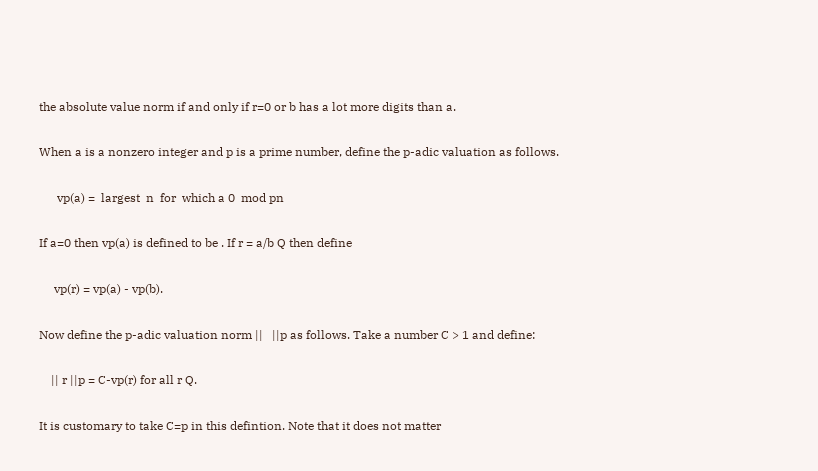the absolute value norm if and only if r=0 or b has a lot more digits than a.

When a is a nonzero integer and p is a prime number, define the p-adic valuation as follows.

      vp(a) =  largest  n  for  which a 0  mod pn

If a=0 then vp(a) is defined to be . If r = a/b Q then define

     vp(r) = vp(a) - vp(b).

Now define the p-adic valuation norm ||   ||p as follows. Take a number C > 1 and define:

    || r ||p = C-vp(r) for all r Q.

It is customary to take C=p in this defintion. Note that it does not matter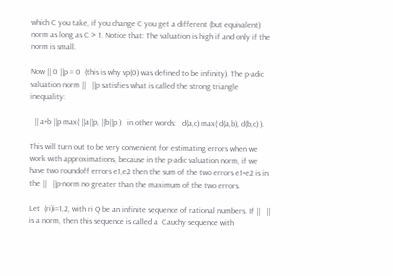which C you take, if you change C you get a different (but equivalent) norm as long as C > 1. Notice that: The valuation is high if and only if the norm is small.

Now || 0 ||p = 0  (this is why vp(0) was defined to be infinity). The p-adic valuation norm ||   ||p satisfies what is called the strong triangle inequality:

  || a+b ||p max( ||a||p, ||b||p )   in other words:   d(a,c) max( d(a,b), d(b,c) ).

This will turn out to be very convenient for estimating errors when we work with approximations, because in the p-adic valuation norm, if we have two roundoff errors e1,e2 then the sum of the two errors e1+e2 is in the ||   ||p-norm no greater than the maximum of the two errors.

Let  (ri)i=1,2, with ri Q be an infinite sequence of rational numbers. If ||   || is a norm, then this sequence is called a  Cauchy sequence with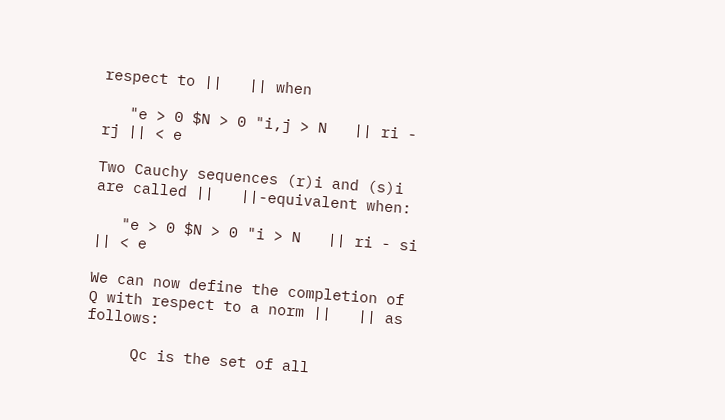respect to ||   || when

   "e > 0 $N > 0 "i,j > N   || ri - rj || < e

Two Cauchy sequences (r)i and (s)i are called ||   ||-equivalent when:

   "e > 0 $N > 0 "i > N   || ri - si || < e

We can now define the completion of Q with respect to a norm ||   || as follows:

     Qc is the set of all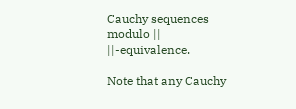Cauchy sequences modulo ||   ||-equivalence.

Note that any Cauchy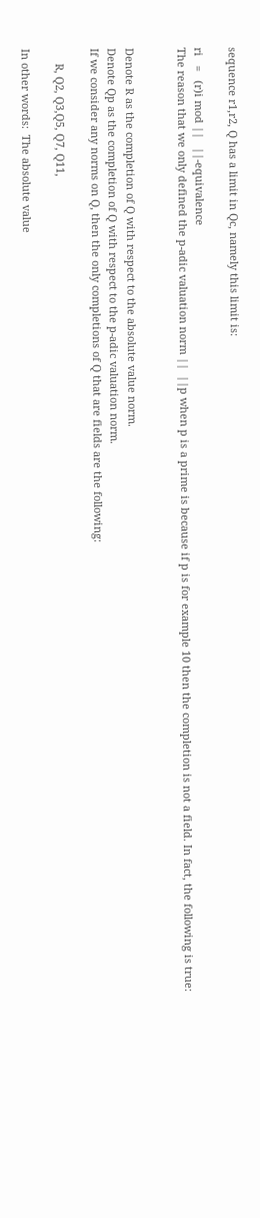sequence r1,r2, Q has a limit in Qc, namely this limit is:

ri   =   (r)i mod ||   ||-equivalence
The reason that we only defined the p-adic valuation norm ||  ||p when p is a prime is because if p is for example 10 then the completion is not a field. In fact, the following is true:


Denote R as the completion of Q with respect to the absolute value norm.
Denote Qp as the completion of Q with respect to the p-adic valuation norm.
If we consider any norms on Q, then the only completions of Q that are fields are the following:

     R, Q2, Q3,Q5, Q7, Q11,

In other words:  The absolute value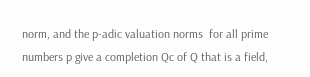norm, and the p-adic valuation norms  for all prime numbers p give a completion Qc of Q that is a field,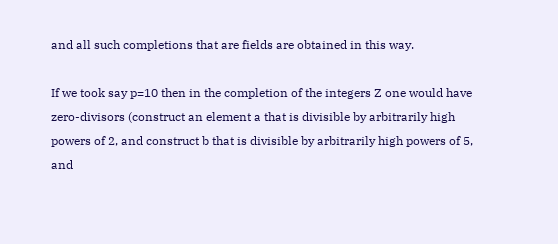and all such completions that are fields are obtained in this way.

If we took say p=10 then in the completion of the integers Z one would have zero-divisors (construct an element a that is divisible by arbitrarily high powers of 2, and construct b that is divisible by arbitrarily high powers of 5, and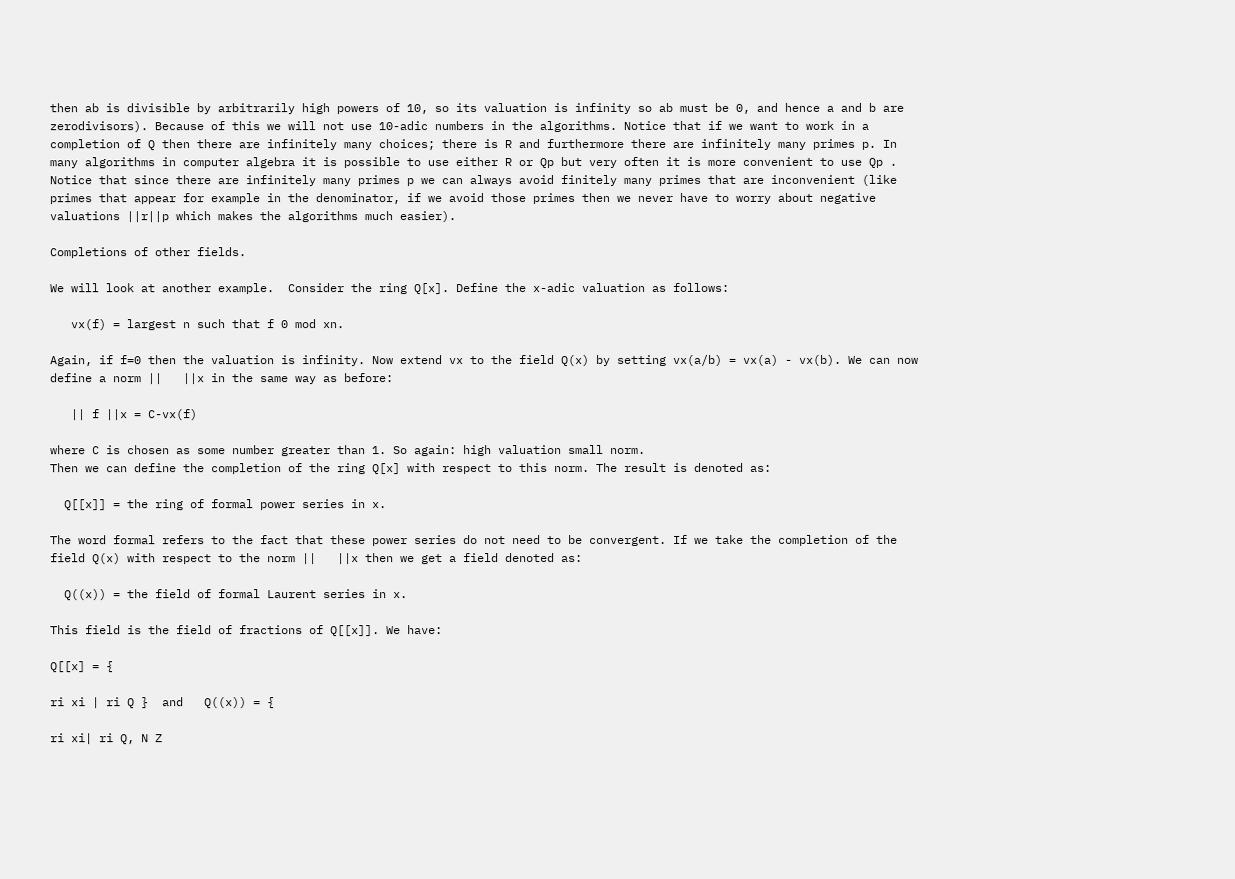then ab is divisible by arbitrarily high powers of 10, so its valuation is infinity so ab must be 0, and hence a and b are zerodivisors). Because of this we will not use 10-adic numbers in the algorithms. Notice that if we want to work in a completion of Q then there are infinitely many choices; there is R and furthermore there are infinitely many primes p. In many algorithms in computer algebra it is possible to use either R or Qp but very often it is more convenient to use Qp . Notice that since there are infinitely many primes p we can always avoid finitely many primes that are inconvenient (like primes that appear for example in the denominator, if we avoid those primes then we never have to worry about negative valuations ||r||p which makes the algorithms much easier).

Completions of other fields.

We will look at another example.  Consider the ring Q[x]. Define the x-adic valuation as follows:

   vx(f) = largest n such that f 0 mod xn.

Again, if f=0 then the valuation is infinity. Now extend vx to the field Q(x) by setting vx(a/b) = vx(a) - vx(b). We can now define a norm ||   ||x in the same way as before:

   || f ||x = C-vx(f)

where C is chosen as some number greater than 1. So again: high valuation small norm.
Then we can define the completion of the ring Q[x] with respect to this norm. The result is denoted as:

  Q[[x]] = the ring of formal power series in x.

The word formal refers to the fact that these power series do not need to be convergent. If we take the completion of the field Q(x) with respect to the norm ||   ||x then we get a field denoted as:

  Q((x)) = the field of formal Laurent series in x.

This field is the field of fractions of Q[[x]]. We have:

Q[[x] = {

ri xi | ri Q }  and   Q((x)) = {

ri xi| ri Q, N Z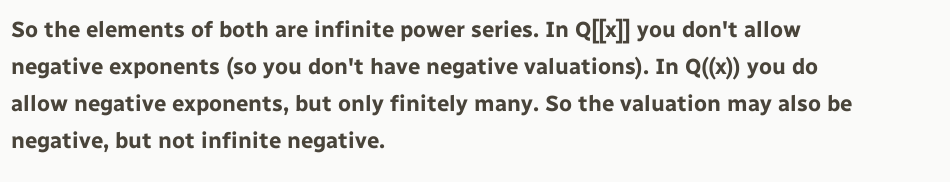So the elements of both are infinite power series. In Q[[x]] you don't allow negative exponents (so you don't have negative valuations). In Q((x)) you do allow negative exponents, but only finitely many. So the valuation may also be negative, but not infinite negative.